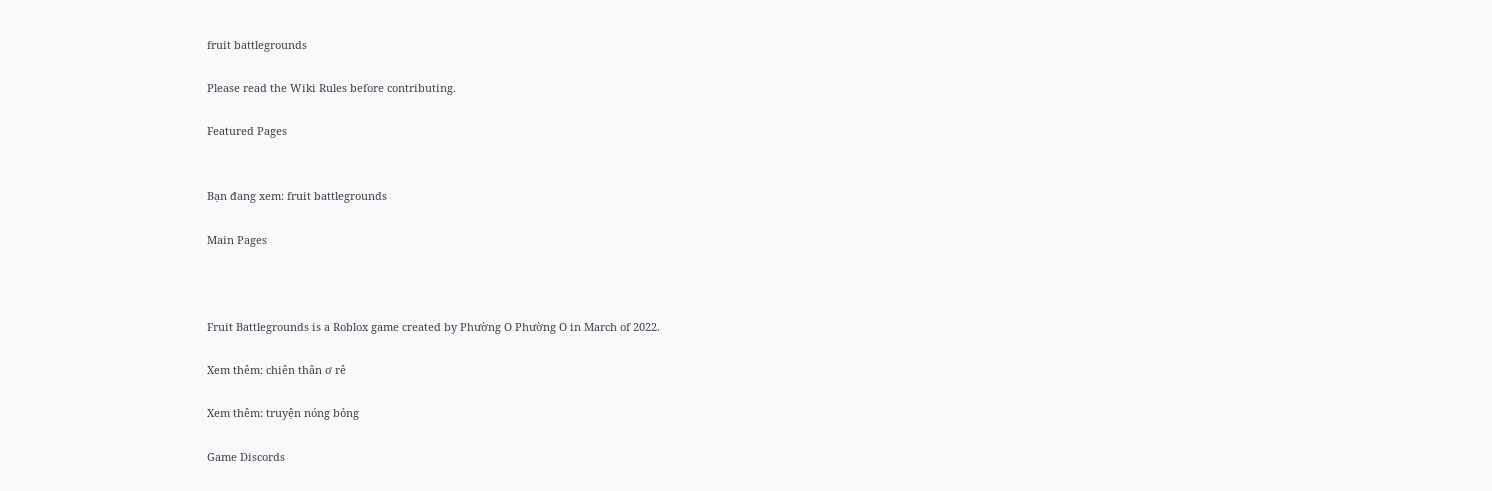fruit battlegrounds

Please read the Wiki Rules before contributing.

Featured Pages


Bạn đang xem: fruit battlegrounds

Main Pages



Fruit Battlegrounds is a Roblox game created by Phường O Phường O in March of 2022.

Xem thêm: chiên thân ơ rê

Xem thêm: truyện nóng bỏng

Game Discords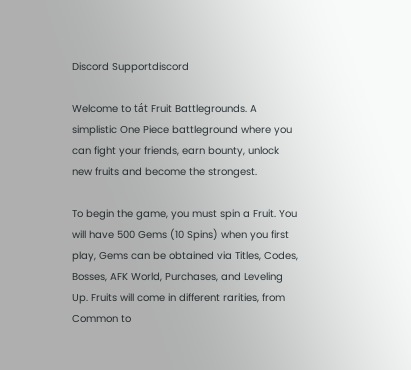Discord Supportdiscord

Welcome to tát Fruit Battlegrounds. A simplistic One Piece battleground where you can fight your friends, earn bounty, unlock new fruits and become the strongest.

To begin the game, you must spin a Fruit. You will have 500 Gems (10 Spins) when you first play, Gems can be obtained via Titles, Codes, Bosses, AFK World, Purchases, and Leveling Up. Fruits will come in different rarities, from Common to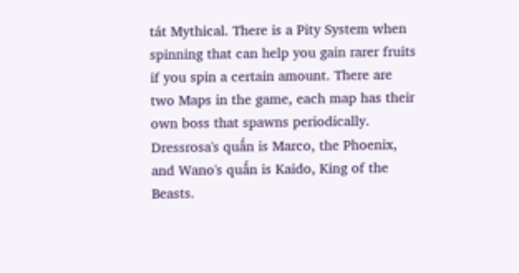tát Mythical. There is a Pity System when spinning that can help you gain rarer fruits if you spin a certain amount. There are two Maps in the game, each map has their own boss that spawns periodically. Dressrosa's quấn is Marco, the Phoenix, and Wano's quấn is Kaido, King of the Beasts.